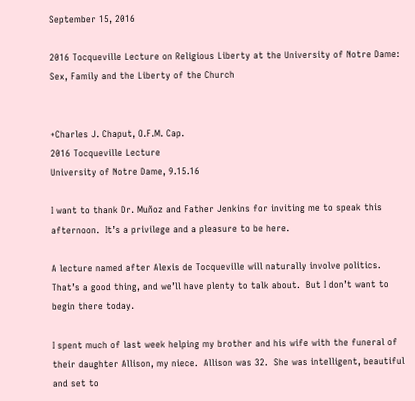September 15, 2016

2016 Tocqueville Lecture on Religious Liberty at the University of Notre Dame: Sex, Family and the Liberty of the Church


+Charles J. Chaput, O.F.M. Cap.
2016 Tocqueville Lecture
University of Notre Dame, 9.15.16

I want to thank Dr. Muñoz and Father Jenkins for inviting me to speak this afternoon.  It’s a privilege and a pleasure to be here.

A lecture named after Alexis de Tocqueville will naturally involve politics.  That’s a good thing, and we’ll have plenty to talk about.  But I don’t want to begin there today.

I spent much of last week helping my brother and his wife with the funeral of their daughter Allison, my niece.  Allison was 32.  She was intelligent, beautiful and set to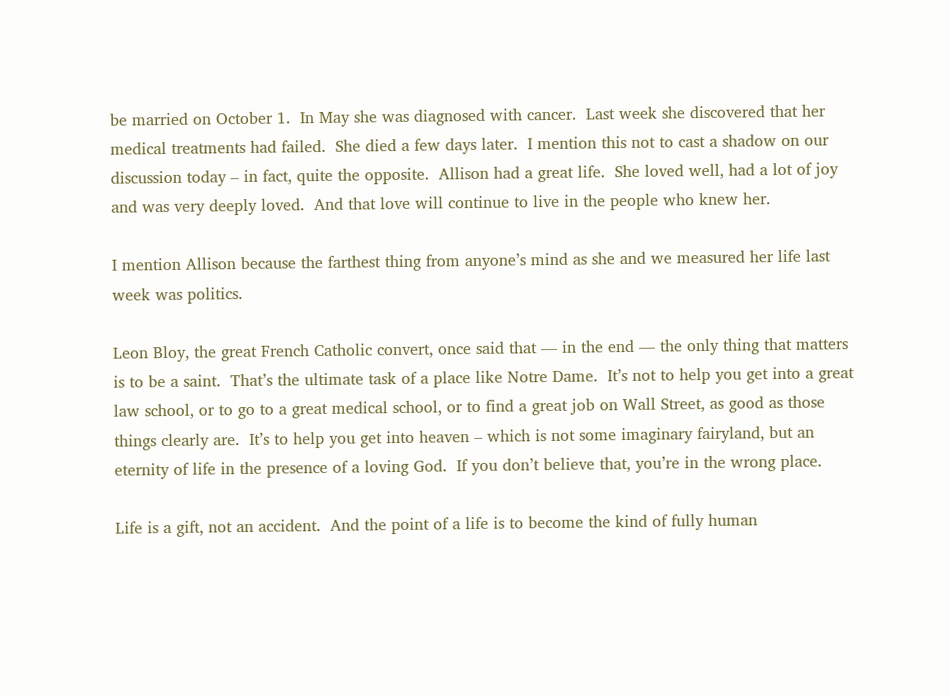be married on October 1.  In May she was diagnosed with cancer.  Last week she discovered that her medical treatments had failed.  She died a few days later.  I mention this not to cast a shadow on our discussion today – in fact, quite the opposite.  Allison had a great life.  She loved well, had a lot of joy and was very deeply loved.  And that love will continue to live in the people who knew her.

I mention Allison because the farthest thing from anyone’s mind as she and we measured her life last week was politics.

Leon Bloy, the great French Catholic convert, once said that — in the end — the only thing that matters is to be a saint.  That’s the ultimate task of a place like Notre Dame.  It’s not to help you get into a great law school, or to go to a great medical school, or to find a great job on Wall Street, as good as those things clearly are.  It’s to help you get into heaven – which is not some imaginary fairyland, but an eternity of life in the presence of a loving God.  If you don’t believe that, you’re in the wrong place.

Life is a gift, not an accident.  And the point of a life is to become the kind of fully human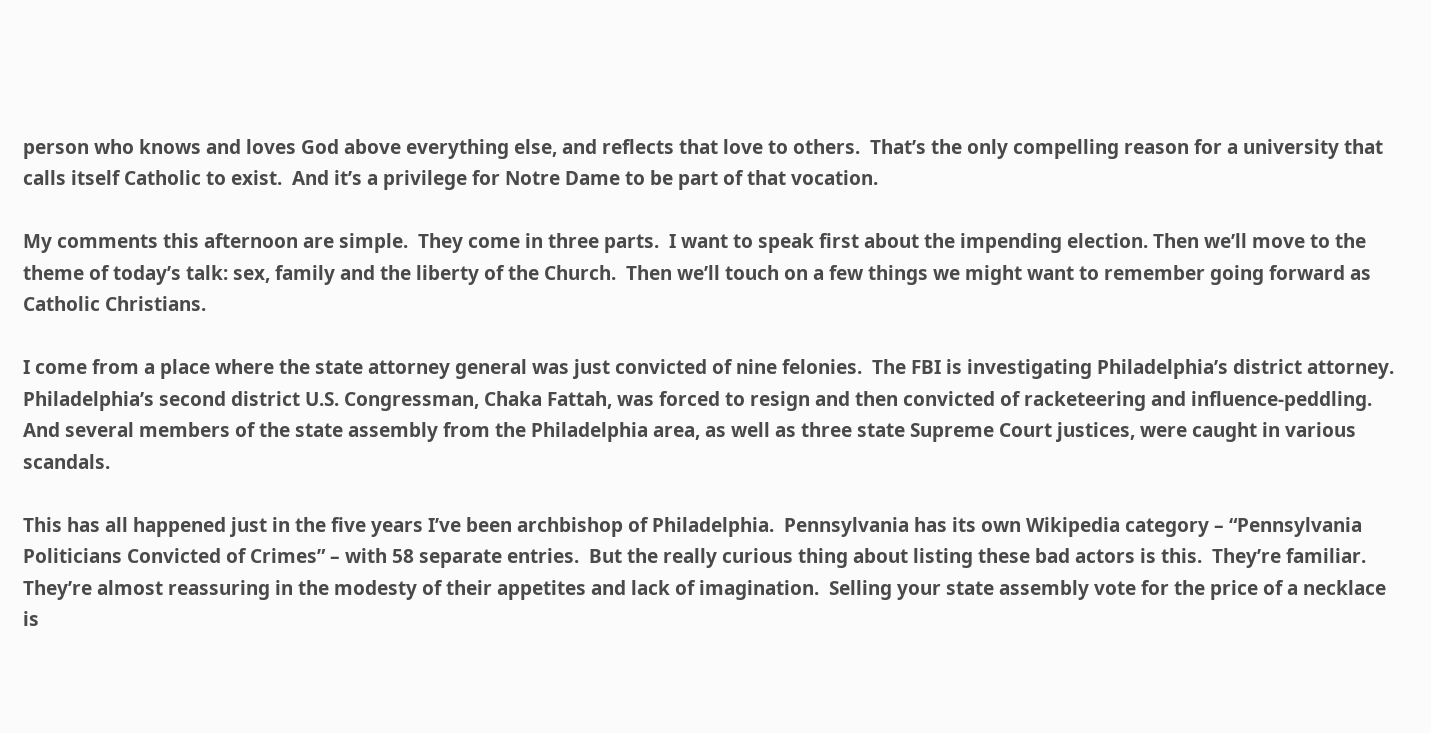person who knows and loves God above everything else, and reflects that love to others.  That’s the only compelling reason for a university that calls itself Catholic to exist.  And it’s a privilege for Notre Dame to be part of that vocation.

My comments this afternoon are simple.  They come in three parts.  I want to speak first about the impending election. Then we’ll move to the theme of today’s talk: sex, family and the liberty of the Church.  Then we’ll touch on a few things we might want to remember going forward as Catholic Christians.

I come from a place where the state attorney general was just convicted of nine felonies.  The FBI is investigating Philadelphia’s district attorney.  Philadelphia’s second district U.S. Congressman, Chaka Fattah, was forced to resign and then convicted of racketeering and influence-peddling.  And several members of the state assembly from the Philadelphia area, as well as three state Supreme Court justices, were caught in various scandals.

This has all happened just in the five years I’ve been archbishop of Philadelphia.  Pennsylvania has its own Wikipedia category – “Pennsylvania Politicians Convicted of Crimes” – with 58 separate entries.  But the really curious thing about listing these bad actors is this.  They’re familiar.  They’re almost reassuring in the modesty of their appetites and lack of imagination.  Selling your state assembly vote for the price of a necklace is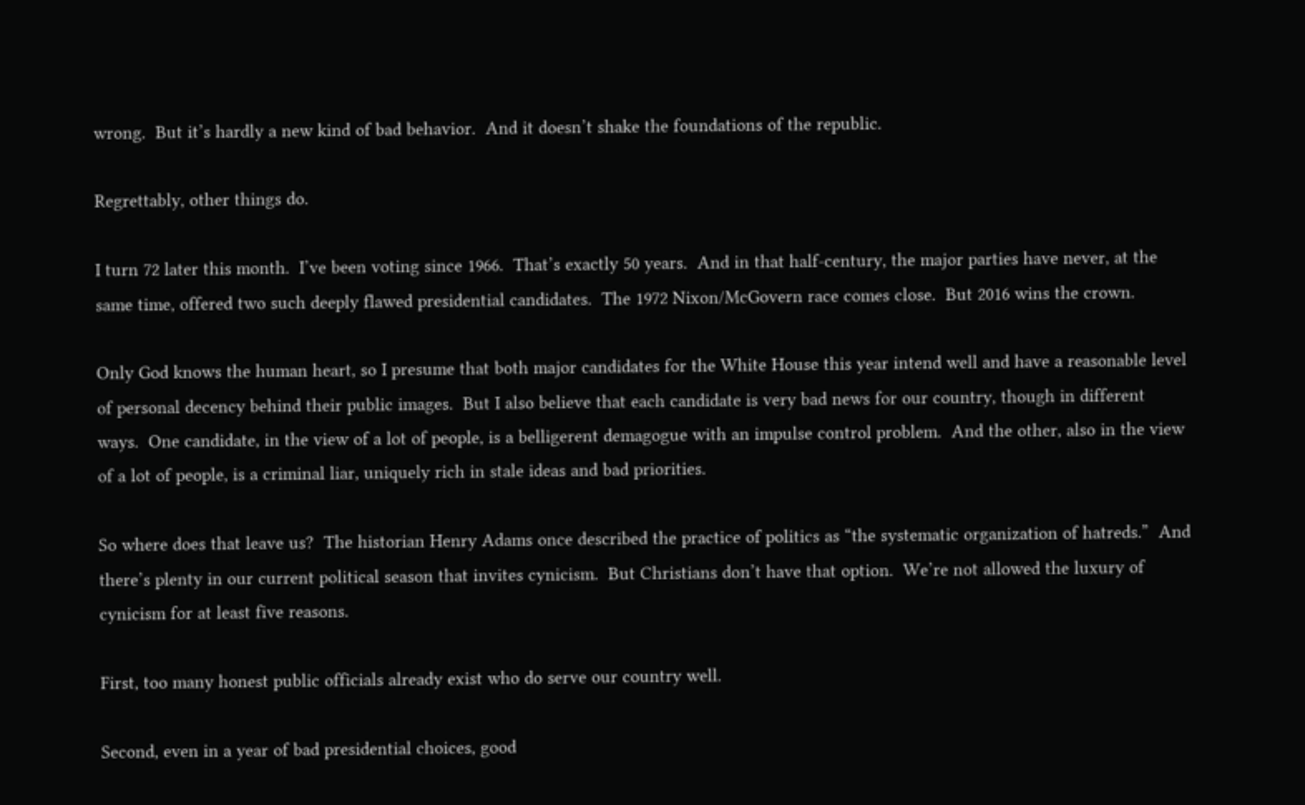wrong.  But it’s hardly a new kind of bad behavior.  And it doesn’t shake the foundations of the republic.

Regrettably, other things do.

I turn 72 later this month.  I’ve been voting since 1966.  That’s exactly 50 years.  And in that half-century, the major parties have never, at the same time, offered two such deeply flawed presidential candidates.  The 1972 Nixon/McGovern race comes close.  But 2016 wins the crown.

Only God knows the human heart, so I presume that both major candidates for the White House this year intend well and have a reasonable level of personal decency behind their public images.  But I also believe that each candidate is very bad news for our country, though in different ways.  One candidate, in the view of a lot of people, is a belligerent demagogue with an impulse control problem.  And the other, also in the view of a lot of people, is a criminal liar, uniquely rich in stale ideas and bad priorities.

So where does that leave us?  The historian Henry Adams once described the practice of politics as “the systematic organization of hatreds.”  And there’s plenty in our current political season that invites cynicism.  But Christians don’t have that option.  We’re not allowed the luxury of cynicism for at least five reasons.

First, too many honest public officials already exist who do serve our country well.

Second, even in a year of bad presidential choices, good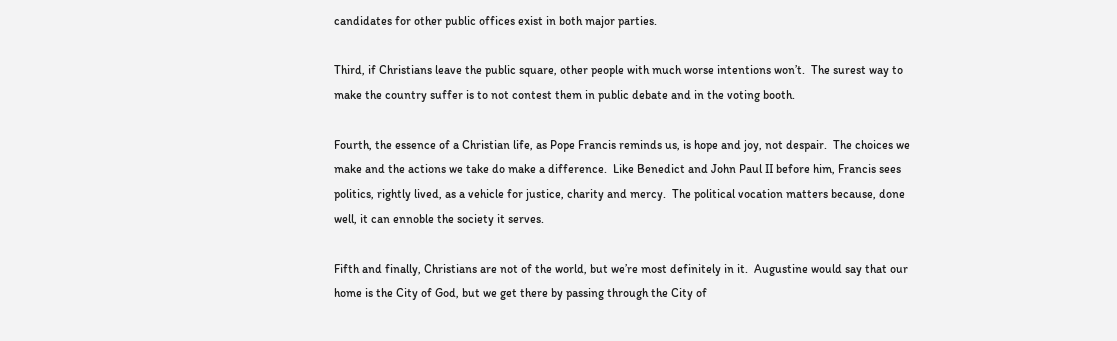candidates for other public offices exist in both major parties.

Third, if Christians leave the public square, other people with much worse intentions won’t.  The surest way to make the country suffer is to not contest them in public debate and in the voting booth.

Fourth, the essence of a Christian life, as Pope Francis reminds us, is hope and joy, not despair.  The choices we make and the actions we take do make a difference.  Like Benedict and John Paul II before him, Francis sees politics, rightly lived, as a vehicle for justice, charity and mercy.  The political vocation matters because, done well, it can ennoble the society it serves.

Fifth and finally, Christians are not of the world, but we’re most definitely in it.  Augustine would say that our home is the City of God, but we get there by passing through the City of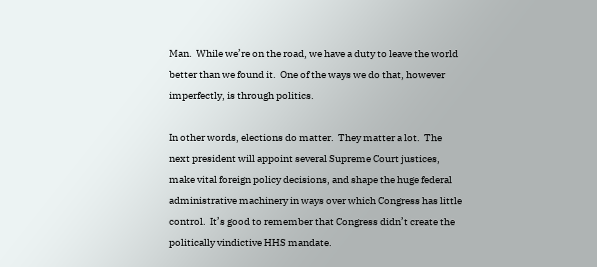Man.  While we’re on the road, we have a duty to leave the world better than we found it.  One of the ways we do that, however imperfectly, is through politics.

In other words, elections do matter.  They matter a lot.  The next president will appoint several Supreme Court justices, make vital foreign policy decisions, and shape the huge federal administrative machinery in ways over which Congress has little control.  It’s good to remember that Congress didn’t create the politically vindictive HHS mandate.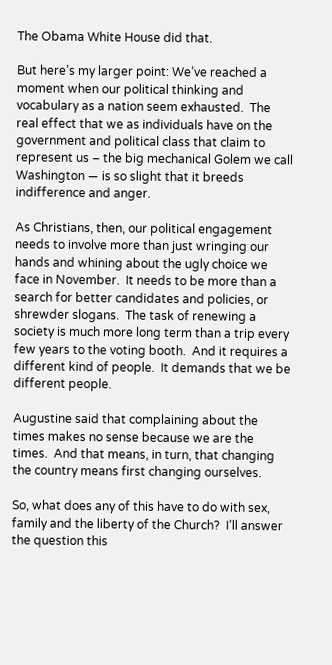The Obama White House did that.

But here’s my larger point: We’ve reached a moment when our political thinking and vocabulary as a nation seem exhausted.  The real effect that we as individuals have on the government and political class that claim to represent us – the big mechanical Golem we call Washington — is so slight that it breeds indifference and anger.

As Christians, then, our political engagement needs to involve more than just wringing our hands and whining about the ugly choice we face in November.  It needs to be more than a search for better candidates and policies, or shrewder slogans.  The task of renewing a society is much more long term than a trip every few years to the voting booth.  And it requires a different kind of people.  It demands that we be different people.

Augustine said that complaining about the times makes no sense because we are the times.  And that means, in turn, that changing the country means first changing ourselves.

So, what does any of this have to do with sex, family and the liberty of the Church?  I’ll answer the question this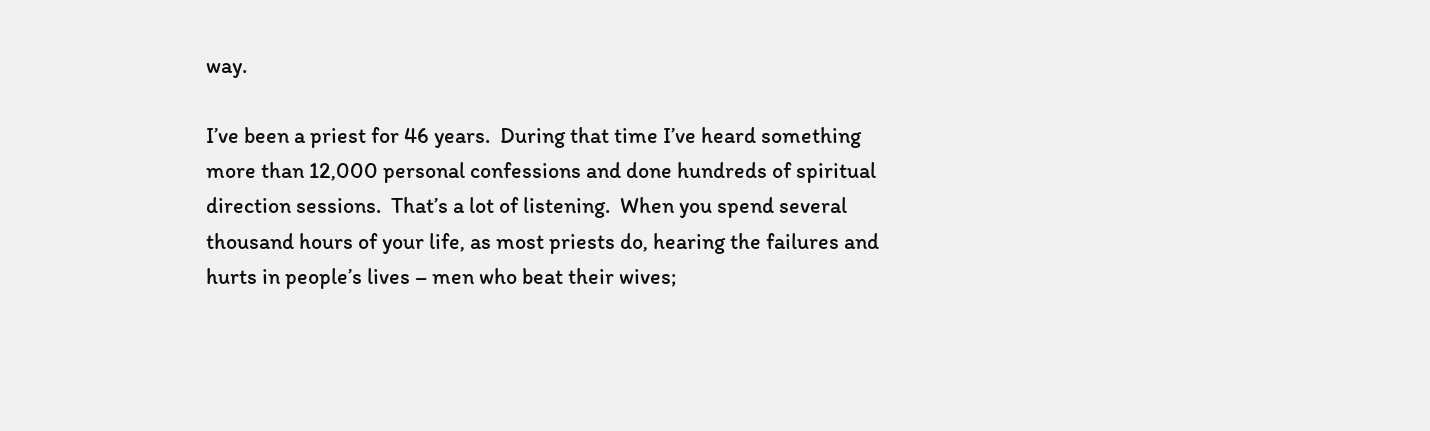way.

I’ve been a priest for 46 years.  During that time I’ve heard something more than 12,000 personal confessions and done hundreds of spiritual direction sessions.  That’s a lot of listening.  When you spend several thousand hours of your life, as most priests do, hearing the failures and hurts in people’s lives – men who beat their wives;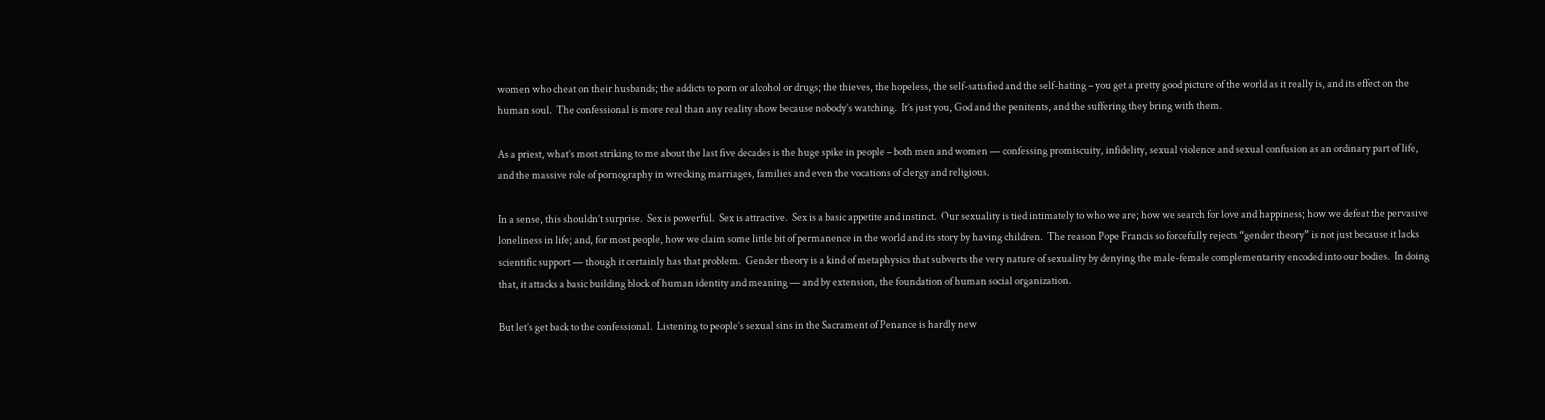women who cheat on their husbands; the addicts to porn or alcohol or drugs; the thieves, the hopeless, the self-satisfied and the self-hating – you get a pretty good picture of the world as it really is, and its effect on the human soul.  The confessional is more real than any reality show because nobody’s watching.  It’s just you, God and the penitents, and the suffering they bring with them.

As a priest, what’s most striking to me about the last five decades is the huge spike in people – both men and women — confessing promiscuity, infidelity, sexual violence and sexual confusion as an ordinary part of life, and the massive role of pornography in wrecking marriages, families and even the vocations of clergy and religious.

In a sense, this shouldn’t surprise.  Sex is powerful.  Sex is attractive.  Sex is a basic appetite and instinct.  Our sexuality is tied intimately to who we are; how we search for love and happiness; how we defeat the pervasive loneliness in life; and, for most people, how we claim some little bit of permanence in the world and its story by having children.  The reason Pope Francis so forcefully rejects “gender theory” is not just because it lacks scientific support — though it certainly has that problem.  Gender theory is a kind of metaphysics that subverts the very nature of sexuality by denying the male-female complementarity encoded into our bodies.  In doing that, it attacks a basic building block of human identity and meaning — and by extension, the foundation of human social organization.

But let’s get back to the confessional.  Listening to people’s sexual sins in the Sacrament of Penance is hardly new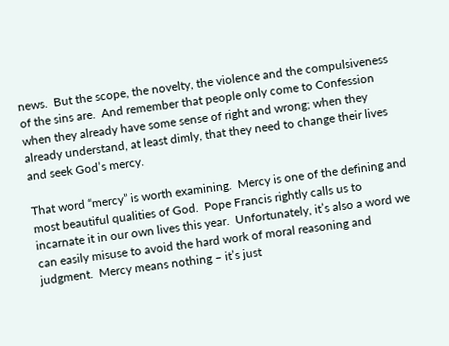news.  But the scope, the novelty, the violence and the compulsiveness of the sins are.  And remember that people only come to Confession when they already have some sense of right and wrong; when they already understand, at least dimly, that they need to change their lives and seek God’s mercy.

That word “mercy” is worth examining.  Mercy is one of the defining and most beautiful qualities of God.  Pope Francis rightly calls us to incarnate it in our own lives this year.  Unfortunately, it’s also a word we can easily misuse to avoid the hard work of moral reasoning and judgment.  Mercy means nothing – it’s just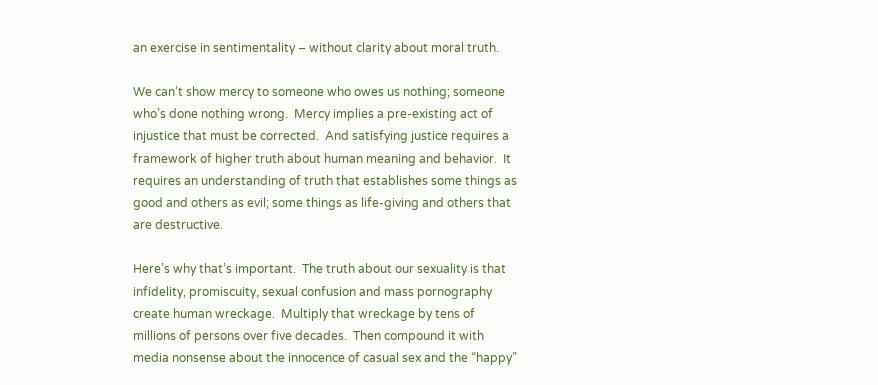an exercise in sentimentality – without clarity about moral truth.

We can’t show mercy to someone who owes us nothing; someone who’s done nothing wrong.  Mercy implies a pre-existing act of injustice that must be corrected.  And satisfying justice requires a framework of higher truth about human meaning and behavior.  It requires an understanding of truth that establishes some things as good and others as evil; some things as life-giving and others that are destructive.

Here’s why that’s important.  The truth about our sexuality is that infidelity, promiscuity, sexual confusion and mass pornography create human wreckage.  Multiply that wreckage by tens of millions of persons over five decades.  Then compound it with media nonsense about the innocence of casual sex and the “happy”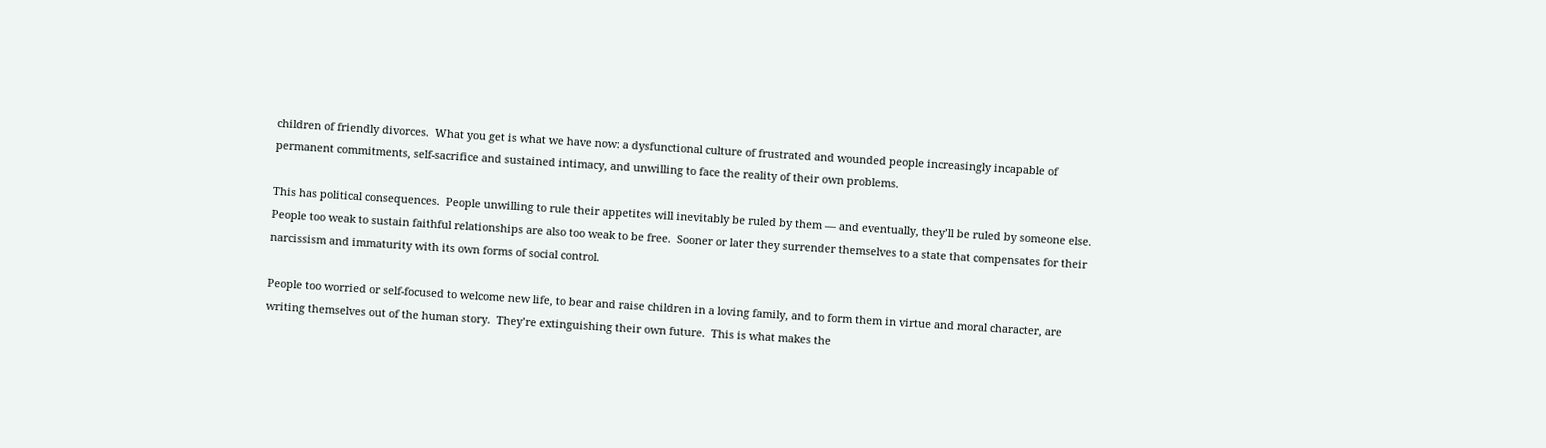children of friendly divorces.  What you get is what we have now: a dysfunctional culture of frustrated and wounded people increasingly incapable of permanent commitments, self-sacrifice and sustained intimacy, and unwilling to face the reality of their own problems.

This has political consequences.  People unwilling to rule their appetites will inevitably be ruled by them — and eventually, they’ll be ruled by someone else.  People too weak to sustain faithful relationships are also too weak to be free.  Sooner or later they surrender themselves to a state that compensates for their narcissism and immaturity with its own forms of social control.

People too worried or self-focused to welcome new life, to bear and raise children in a loving family, and to form them in virtue and moral character, are writing themselves out of the human story.  They’re extinguishing their own future.  This is what makes the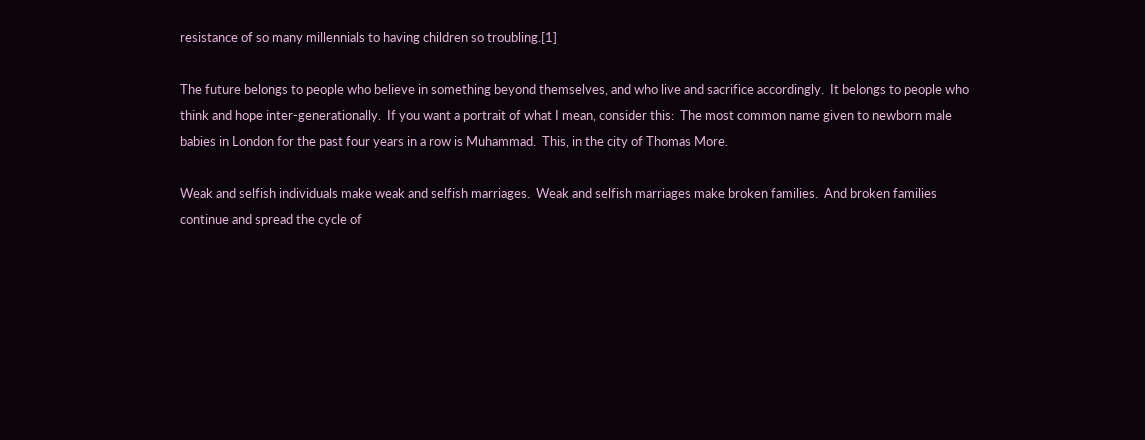resistance of so many millennials to having children so troubling.[1]

The future belongs to people who believe in something beyond themselves, and who live and sacrifice accordingly.  It belongs to people who think and hope inter-generationally.  If you want a portrait of what I mean, consider this:  The most common name given to newborn male babies in London for the past four years in a row is Muhammad.  This, in the city of Thomas More.

Weak and selfish individuals make weak and selfish marriages.  Weak and selfish marriages make broken families.  And broken families continue and spread the cycle of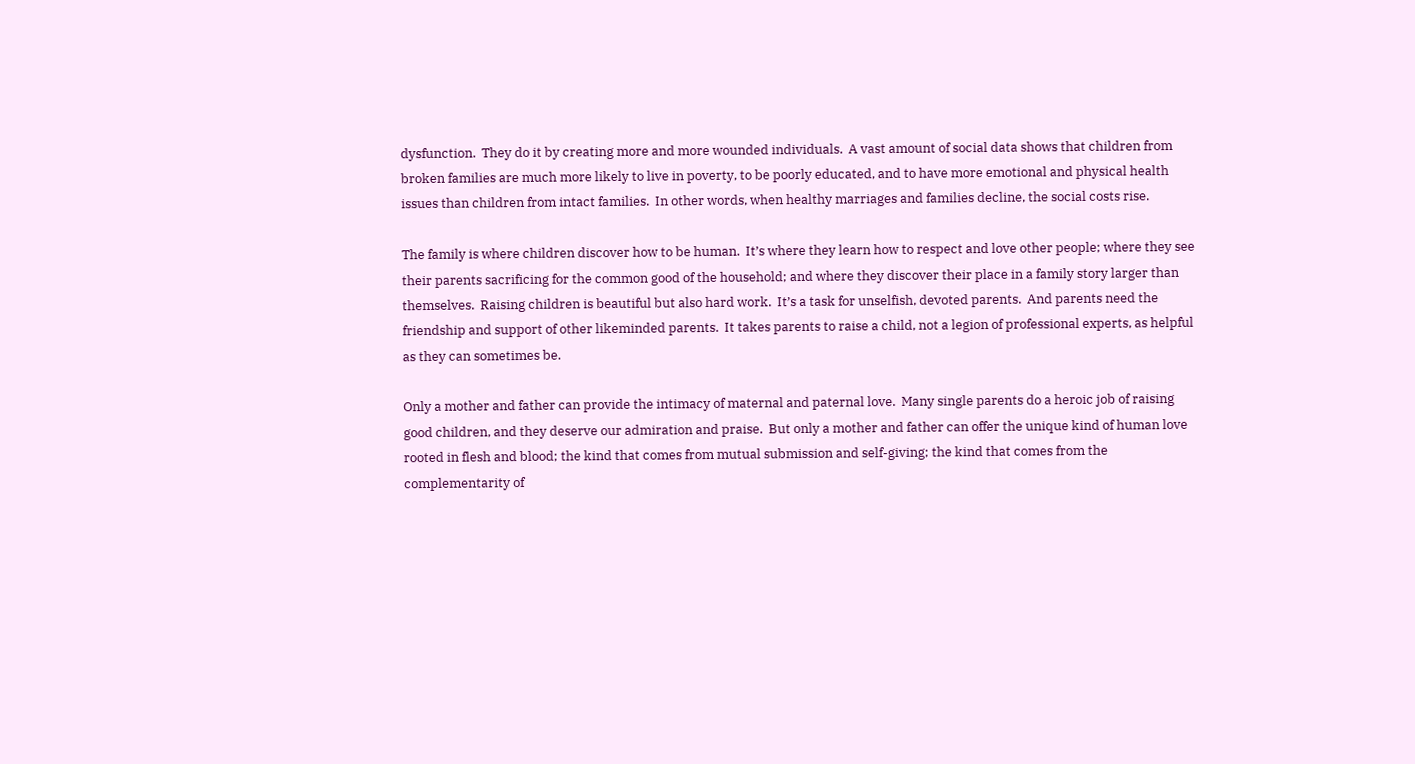dysfunction.  They do it by creating more and more wounded individuals.  A vast amount of social data shows that children from broken families are much more likely to live in poverty, to be poorly educated, and to have more emotional and physical health issues than children from intact families.  In other words, when healthy marriages and families decline, the social costs rise.

The family is where children discover how to be human.  It’s where they learn how to respect and love other people; where they see their parents sacrificing for the common good of the household; and where they discover their place in a family story larger than themselves.  Raising children is beautiful but also hard work.  It’s a task for unselfish, devoted parents.  And parents need the friendship and support of other likeminded parents.  It takes parents to raise a child, not a legion of professional experts, as helpful as they can sometimes be.

Only a mother and father can provide the intimacy of maternal and paternal love.  Many single parents do a heroic job of raising good children, and they deserve our admiration and praise.  But only a mother and father can offer the unique kind of human love rooted in flesh and blood; the kind that comes from mutual submission and self-giving; the kind that comes from the complementarity of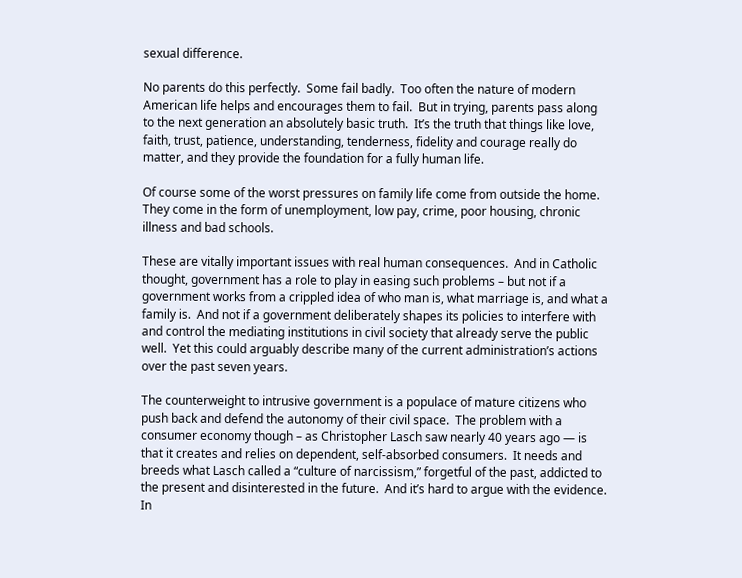sexual difference.

No parents do this perfectly.  Some fail badly.  Too often the nature of modern American life helps and encourages them to fail.  But in trying, parents pass along to the next generation an absolutely basic truth.  It’s the truth that things like love, faith, trust, patience, understanding, tenderness, fidelity and courage really do matter, and they provide the foundation for a fully human life.

Of course some of the worst pressures on family life come from outside the home.  They come in the form of unemployment, low pay, crime, poor housing, chronic illness and bad schools.

These are vitally important issues with real human consequences.  And in Catholic thought, government has a role to play in easing such problems – but not if a government works from a crippled idea of who man is, what marriage is, and what a family is.  And not if a government deliberately shapes its policies to interfere with and control the mediating institutions in civil society that already serve the public well.  Yet this could arguably describe many of the current administration’s actions over the past seven years.

The counterweight to intrusive government is a populace of mature citizens who push back and defend the autonomy of their civil space.  The problem with a consumer economy though – as Christopher Lasch saw nearly 40 years ago — is that it creates and relies on dependent, self-absorbed consumers.  It needs and breeds what Lasch called a “culture of narcissism,” forgetful of the past, addicted to the present and disinterested in the future.  And it’s hard to argue with the evidence.  In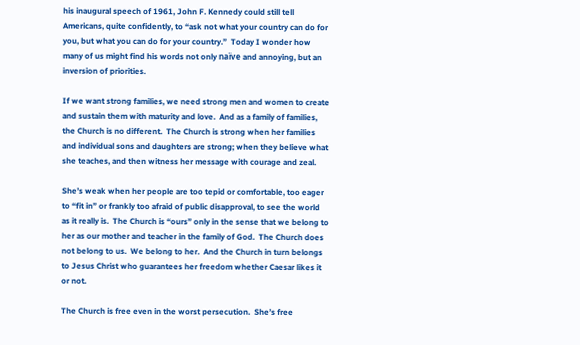his inaugural speech of 1961, John F. Kennedy could still tell Americans, quite confidently, to “ask not what your country can do for you, but what you can do for your country.”  Today I wonder how many of us might find his words not only naïve and annoying, but an inversion of priorities.

If we want strong families, we need strong men and women to create and sustain them with maturity and love.  And as a family of families, the Church is no different.  The Church is strong when her families and individual sons and daughters are strong; when they believe what she teaches, and then witness her message with courage and zeal.

She’s weak when her people are too tepid or comfortable, too eager to “fit in” or frankly too afraid of public disapproval, to see the world as it really is.  The Church is “ours” only in the sense that we belong to her as our mother and teacher in the family of God.  The Church does not belong to us.  We belong to her.  And the Church in turn belongs to Jesus Christ who guarantees her freedom whether Caesar likes it or not.

The Church is free even in the worst persecution.  She’s free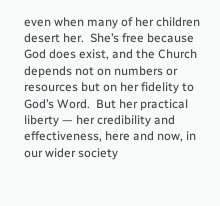even when many of her children desert her.  She’s free because God does exist, and the Church depends not on numbers or resources but on her fidelity to God’s Word.  But her practical liberty — her credibility and effectiveness, here and now, in our wider society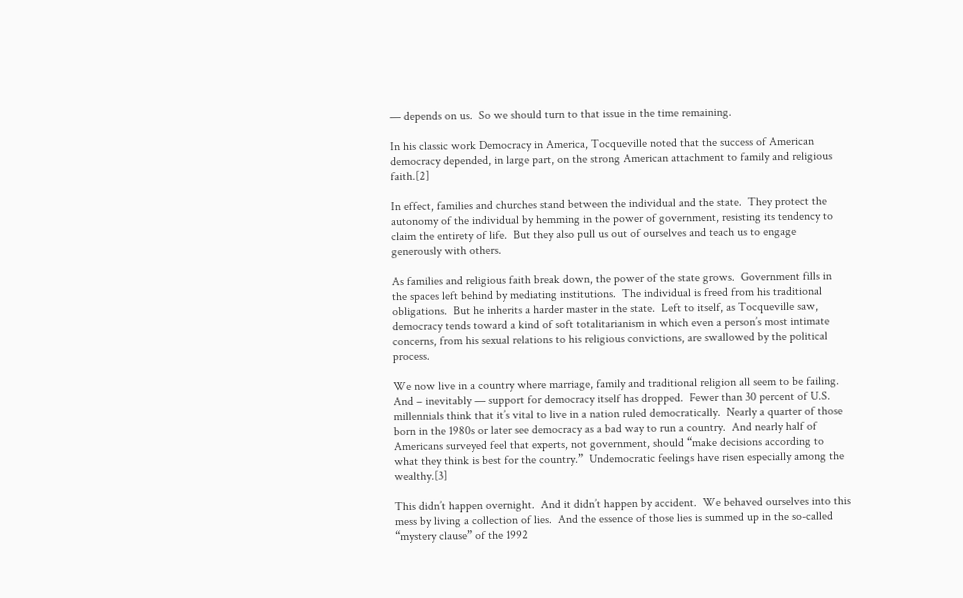— depends on us.  So we should turn to that issue in the time remaining.

In his classic work Democracy in America, Tocqueville noted that the success of American democracy depended, in large part, on the strong American attachment to family and religious faith.[2]

In effect, families and churches stand between the individual and the state.  They protect the autonomy of the individual by hemming in the power of government, resisting its tendency to claim the entirety of life.  But they also pull us out of ourselves and teach us to engage generously with others.

As families and religious faith break down, the power of the state grows.  Government fills in the spaces left behind by mediating institutions.  The individual is freed from his traditional obligations.  But he inherits a harder master in the state.  Left to itself, as Tocqueville saw, democracy tends toward a kind of soft totalitarianism in which even a person’s most intimate concerns, from his sexual relations to his religious convictions, are swallowed by the political process.

We now live in a country where marriage, family and traditional religion all seem to be failing.  And – inevitably — support for democracy itself has dropped.  Fewer than 30 percent of U.S. millennials think that it’s vital to live in a nation ruled democratically.  Nearly a quarter of those born in the 1980s or later see democracy as a bad way to run a country.  And nearly half of Americans surveyed feel that experts, not government, should “make decisions according to what they think is best for the country.”  Undemocratic feelings have risen especially among the wealthy.[3]

This didn’t happen overnight.  And it didn’t happen by accident.  We behaved ourselves into this mess by living a collection of lies.  And the essence of those lies is summed up in the so-called “mystery clause” of the 1992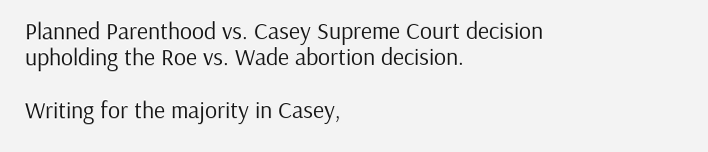Planned Parenthood vs. Casey Supreme Court decision upholding the Roe vs. Wade abortion decision.

Writing for the majority in Casey,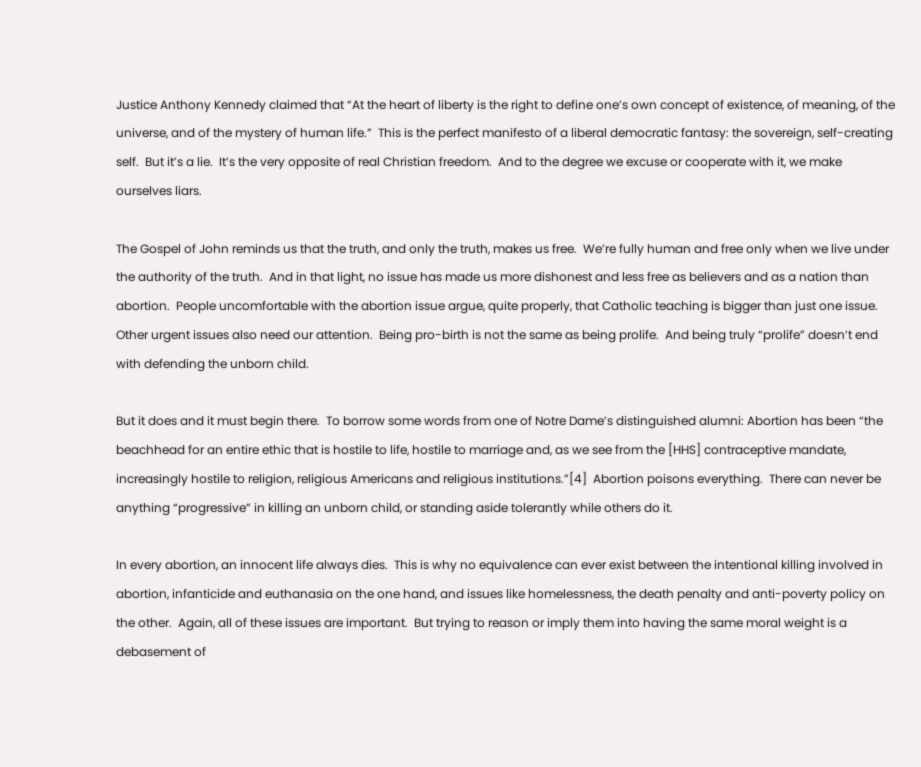Justice Anthony Kennedy claimed that “At the heart of liberty is the right to define one’s own concept of existence, of meaning, of the universe, and of the mystery of human life.”  This is the perfect manifesto of a liberal democratic fantasy: the sovereign, self-creating self.  But it’s a lie.  It’s the very opposite of real Christian freedom.  And to the degree we excuse or cooperate with it, we make ourselves liars.

The Gospel of John reminds us that the truth, and only the truth, makes us free.  We’re fully human and free only when we live under the authority of the truth.  And in that light, no issue has made us more dishonest and less free as believers and as a nation than abortion.  People uncomfortable with the abortion issue argue, quite properly, that Catholic teaching is bigger than just one issue.  Other urgent issues also need our attention.  Being pro-birth is not the same as being prolife.  And being truly “prolife” doesn’t end with defending the unborn child.

But it does and it must begin there.  To borrow some words from one of Notre Dame’s distinguished alumni: Abortion has been “the beachhead for an entire ethic that is hostile to life, hostile to marriage and, as we see from the [HHS] contraceptive mandate, increasingly hostile to religion, religious Americans and religious institutions.”[4]  Abortion poisons everything.  There can never be anything “progressive” in killing an unborn child, or standing aside tolerantly while others do it.

In every abortion, an innocent life always dies.  This is why no equivalence can ever exist between the intentional killing involved in abortion, infanticide and euthanasia on the one hand, and issues like homelessness, the death penalty and anti-poverty policy on the other.  Again, all of these issues are important.  But trying to reason or imply them into having the same moral weight is a debasement of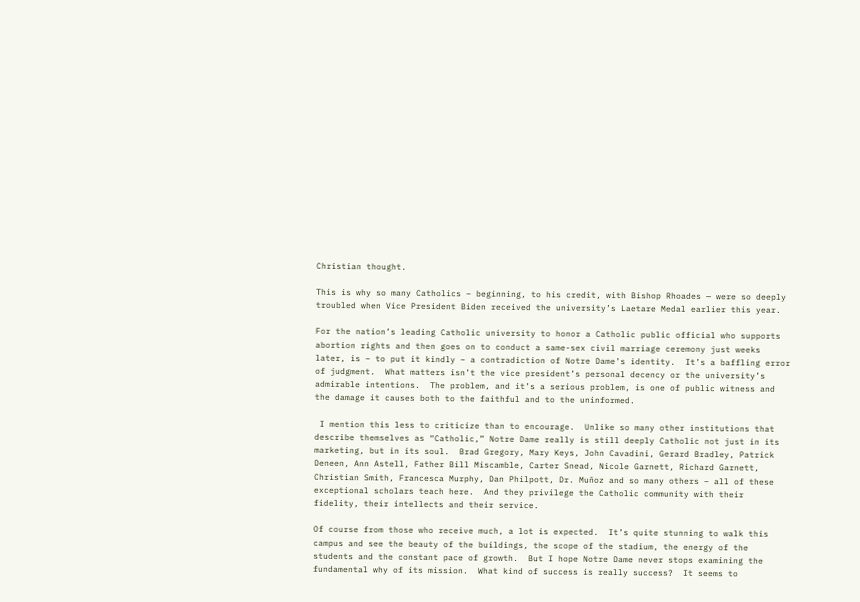Christian thought.

This is why so many Catholics – beginning, to his credit, with Bishop Rhoades — were so deeply troubled when Vice President Biden received the university’s Laetare Medal earlier this year.

For the nation’s leading Catholic university to honor a Catholic public official who supports abortion rights and then goes on to conduct a same-sex civil marriage ceremony just weeks later, is – to put it kindly – a contradiction of Notre Dame’s identity.  It’s a baffling error of judgment.  What matters isn’t the vice president’s personal decency or the university’s admirable intentions.  The problem, and it’s a serious problem, is one of public witness and the damage it causes both to the faithful and to the uninformed.

 I mention this less to criticize than to encourage.  Unlike so many other institutions that describe themselves as “Catholic,” Notre Dame really is still deeply Catholic not just in its marketing, but in its soul.  Brad Gregory, Mary Keys, John Cavadini, Gerard Bradley, Patrick Deneen, Ann Astell, Father Bill Miscamble, Carter Snead, Nicole Garnett, Richard Garnett, Christian Smith, Francesca Murphy, Dan Philpott, Dr. Muñoz and so many others – all of these exceptional scholars teach here.  And they privilege the Catholic community with their fidelity, their intellects and their service.

Of course from those who receive much, a lot is expected.  It’s quite stunning to walk this campus and see the beauty of the buildings, the scope of the stadium, the energy of the students and the constant pace of growth.  But I hope Notre Dame never stops examining the fundamental why of its mission.  What kind of success is really success?  It seems to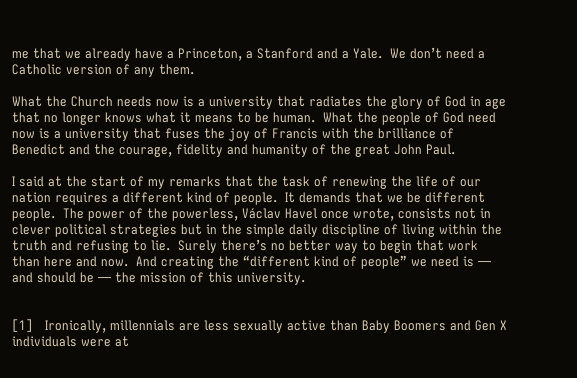me that we already have a Princeton, a Stanford and a Yale.  We don’t need a Catholic version of any them.

What the Church needs now is a university that radiates the glory of God in age that no longer knows what it means to be human.  What the people of God need now is a university that fuses the joy of Francis with the brilliance of Benedict and the courage, fidelity and humanity of the great John Paul.

I said at the start of my remarks that the task of renewing the life of our nation requires a different kind of people.  It demands that we be different people.  The power of the powerless, Václav Havel once wrote, consists not in clever political strategies but in the simple daily discipline of living within the truth and refusing to lie.  Surely there’s no better way to begin that work than here and now.  And creating the “different kind of people” we need is — and should be — the mission of this university.


[1]   Ironically, millennials are less sexually active than Baby Boomers and Gen X individuals were at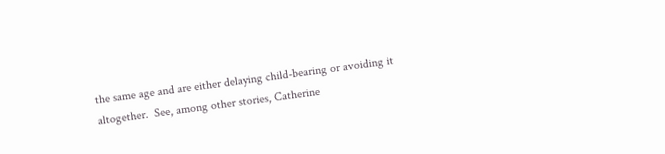the same age and are either delaying child-bearing or avoiding it altogether.  See, among other stories, Catherine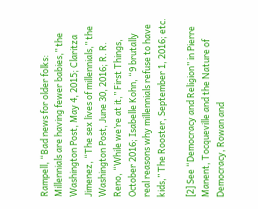Rampell, “Bad news for older folks: Millennials are having fewer babies,” the Washington Post, May 4, 2015; Claritza Jimenez, “The sex lives of millennials,” the Washington Post, June 30, 2016; R. R.  Reno, “While we’re at it,” First Things, October 2016; Isabelle Kohn, “9 brutally real reasons why millennials refuse to have kids,” The Rooster, September 1, 2016; etc.

[2] See “Democracy and Religion” in Pierre Manent, Tocqueville and the Nature of Democracy, Rowan and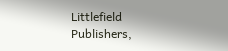Littlefield Publishers,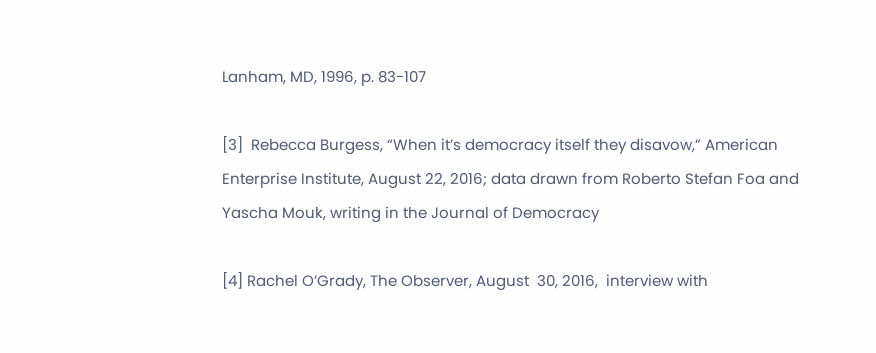Lanham, MD, 1996, p. 83-107

[3]  Rebecca Burgess, “When it’s democracy itself they disavow,” American Enterprise Institute, August 22, 2016; data drawn from Roberto Stefan Foa and Yascha Mouk, writing in the Journal of Democracy

[4] Rachel O’Grady, The Observer, August  30, 2016,  interview with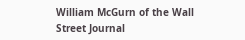William McGurn of the Wall Street Journal